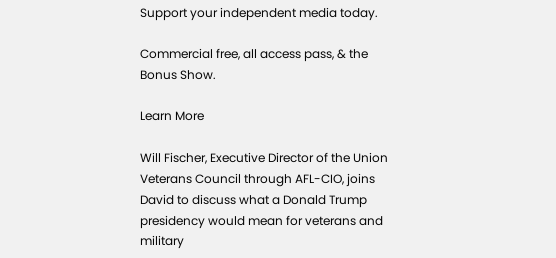Support your independent media today.

Commercial free, all access pass, & the Bonus Show.

Learn More

Will Fischer, Executive Director of the Union Veterans Council through AFL-CIO, joins David to discuss what a Donald Trump presidency would mean for veterans and military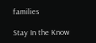families

Stay In the Know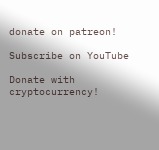donate on patreon!

Subscribe on YouTube

Donate with cryptocurrency!